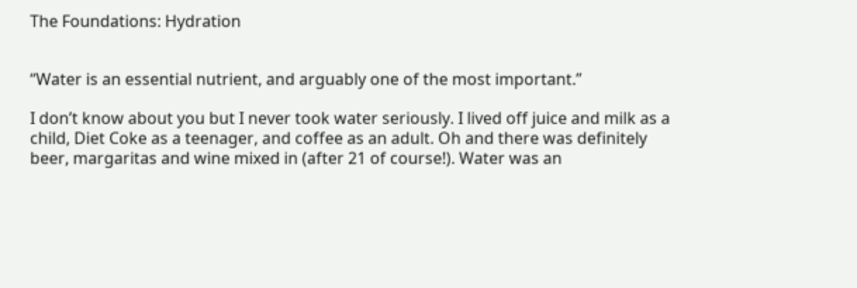The Foundations: Hydration


“Water is an essential nutrient, and arguably one of the most important.”

I don’t know about you but I never took water seriously. I lived off juice and milk as a child, Diet Coke as a teenager, and coffee as an adult. Oh and there was definitely beer, margaritas and wine mixed in (after 21 of course!). Water was an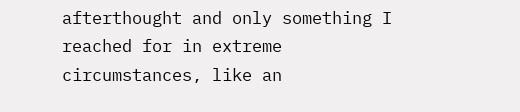afterthought and only something I reached for in extreme circumstances, like an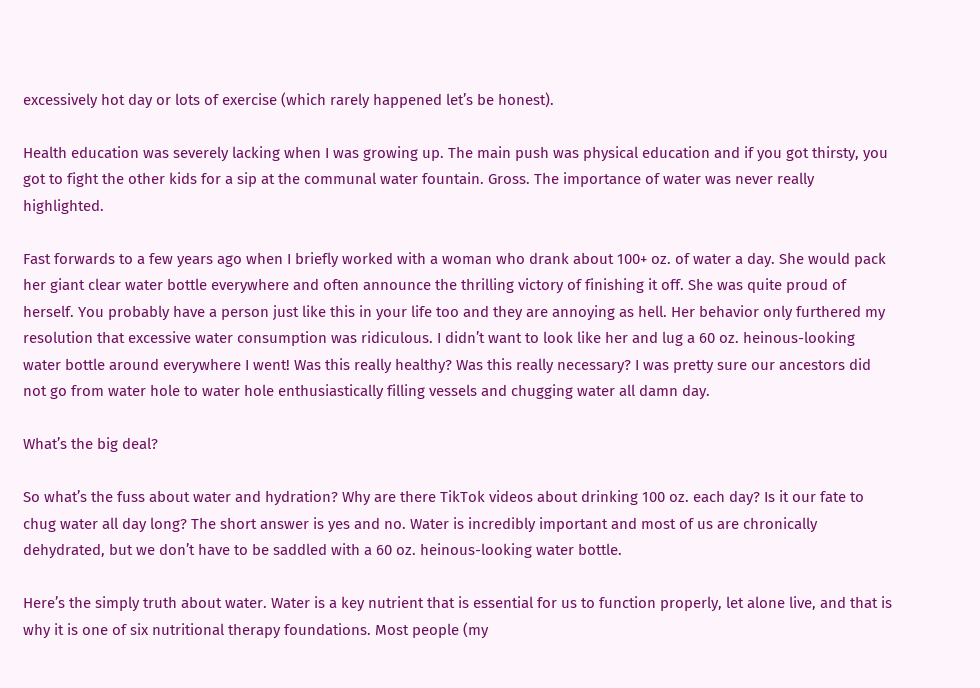excessively hot day or lots of exercise (which rarely happened let’s be honest).

Health education was severely lacking when I was growing up. The main push was physical education and if you got thirsty, you got to fight the other kids for a sip at the communal water fountain. Gross. The importance of water was never really highlighted.

Fast forwards to a few years ago when I briefly worked with a woman who drank about 100+ oz. of water a day. She would pack her giant clear water bottle everywhere and often announce the thrilling victory of finishing it off. She was quite proud of herself. You probably have a person just like this in your life too and they are annoying as hell. Her behavior only furthered my resolution that excessive water consumption was ridiculous. I didn’t want to look like her and lug a 60 oz. heinous-looking water bottle around everywhere I went! Was this really healthy? Was this really necessary? I was pretty sure our ancestors did not go from water hole to water hole enthusiastically filling vessels and chugging water all damn day.

What’s the big deal?

So what’s the fuss about water and hydration? Why are there TikTok videos about drinking 100 oz. each day? Is it our fate to chug water all day long? The short answer is yes and no. Water is incredibly important and most of us are chronically dehydrated, but we don’t have to be saddled with a 60 oz. heinous-looking water bottle.

Here’s the simply truth about water. Water is a key nutrient that is essential for us to function properly, let alone live, and that is why it is one of six nutritional therapy foundations. Most people (my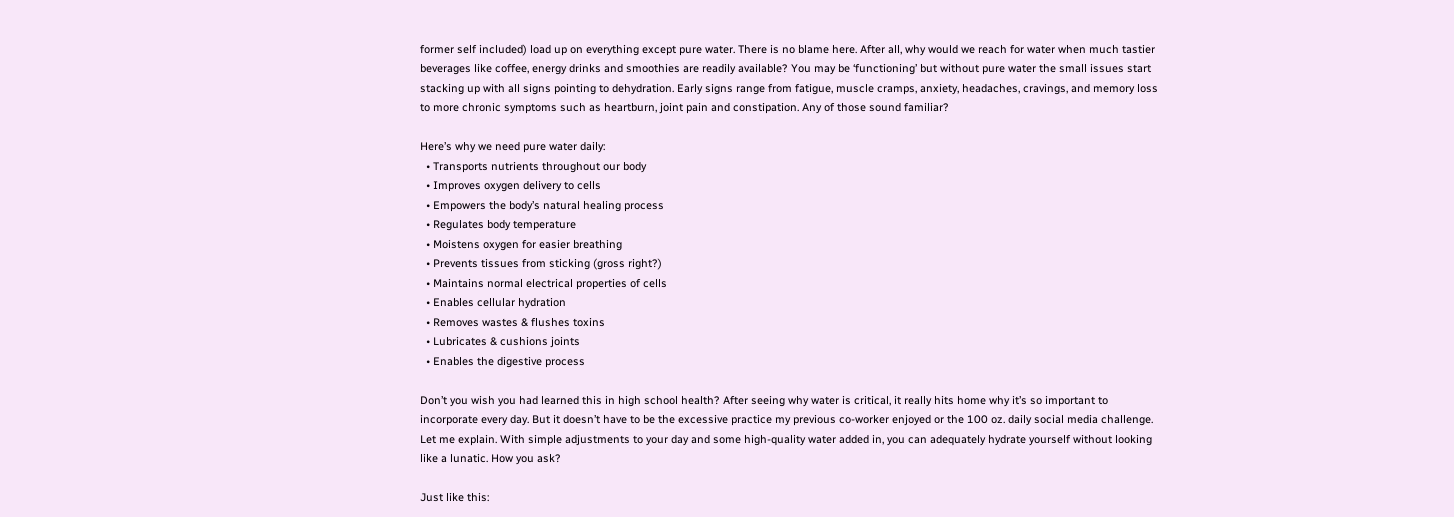former self included) load up on everything except pure water. There is no blame here. After all, why would we reach for water when much tastier beverages like coffee, energy drinks and smoothies are readily available? You may be ‘functioning’ but without pure water the small issues start stacking up with all signs pointing to dehydration. Early signs range from fatigue, muscle cramps, anxiety, headaches, cravings, and memory loss to more chronic symptoms such as heartburn, joint pain and constipation. Any of those sound familiar?

Here’s why we need pure water daily:
  • Transports nutrients throughout our body
  • Improves oxygen delivery to cells
  • Empowers the body’s natural healing process
  • Regulates body temperature
  • Moistens oxygen for easier breathing
  • Prevents tissues from sticking (gross right?)
  • Maintains normal electrical properties of cells
  • Enables cellular hydration
  • Removes wastes & flushes toxins
  • Lubricates & cushions joints
  • Enables the digestive process

Don’t you wish you had learned this in high school health? After seeing why water is critical, it really hits home why it’s so important to incorporate every day. But it doesn’t have to be the excessive practice my previous co-worker enjoyed or the 100 oz. daily social media challenge. Let me explain. With simple adjustments to your day and some high-quality water added in, you can adequately hydrate yourself without looking like a lunatic. How you ask?

Just like this: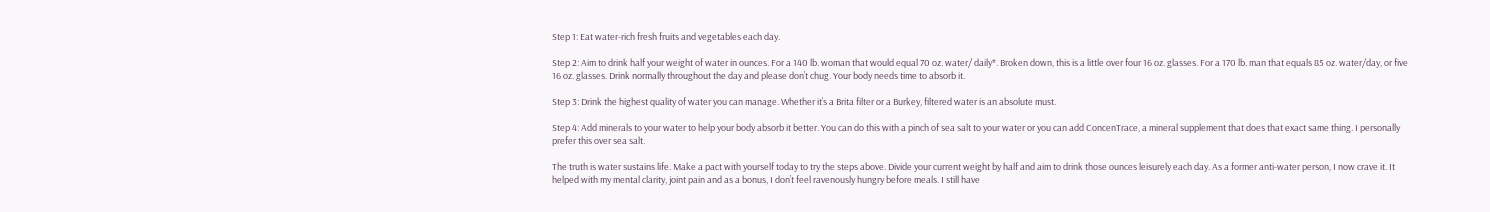Step 1: Eat water-rich fresh fruits and vegetables each day.

Step 2: Aim to drink half your weight of water in ounces. For a 140 lb. woman that would equal 70 oz. water/ daily*. Broken down, this is a little over four 16 oz. glasses. For a 170 lb. man that equals 85 oz. water/day, or five 16 oz. glasses. Drink normally throughout the day and please don’t chug. Your body needs time to absorb it.

Step 3: Drink the highest quality of water you can manage. Whether it’s a Brita filter or a Burkey, filtered water is an absolute must.

Step 4: Add minerals to your water to help your body absorb it better. You can do this with a pinch of sea salt to your water or you can add ConcenTrace, a mineral supplement that does that exact same thing. I personally prefer this over sea salt.

The truth is water sustains life. Make a pact with yourself today to try the steps above. Divide your current weight by half and aim to drink those ounces leisurely each day. As a former anti-water person, I now crave it. It helped with my mental clarity, joint pain and as a bonus, I don’t feel ravenously hungry before meals. I still have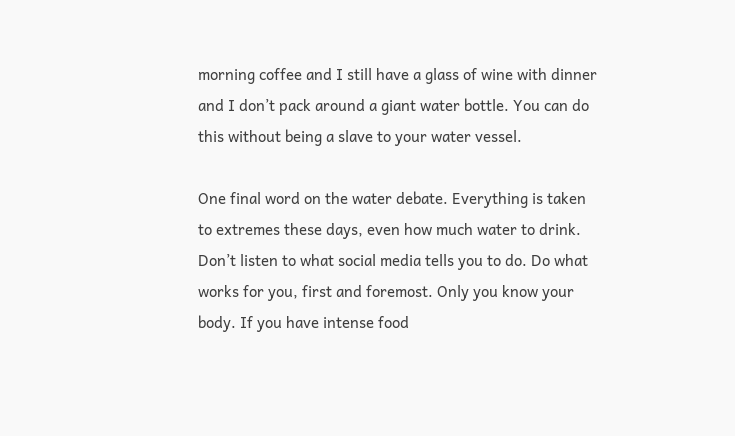morning coffee and I still have a glass of wine with dinner and I don’t pack around a giant water bottle. You can do this without being a slave to your water vessel.

One final word on the water debate. Everything is taken to extremes these days, even how much water to drink. Don’t listen to what social media tells you to do. Do what works for you, first and foremost. Only you know your body. If you have intense food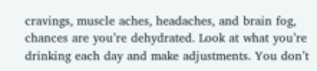cravings, muscle aches, headaches, and brain fog, chances are you’re dehydrated. Look at what you’re drinking each day and make adjustments. You don’t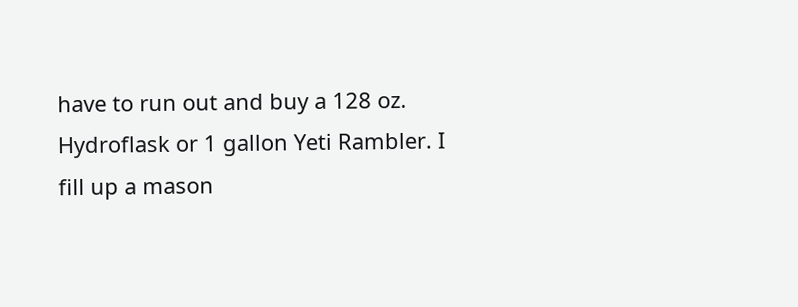have to run out and buy a 128 oz. Hydroflask or 1 gallon Yeti Rambler. I fill up a mason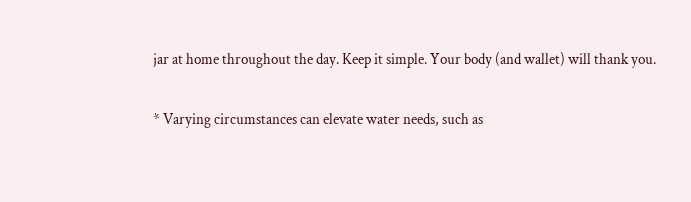jar at home throughout the day. Keep it simple. Your body (and wallet) will thank you.

* Varying circumstances can elevate water needs, such as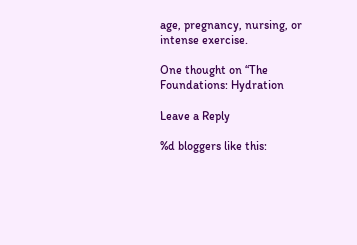age, pregnancy, nursing, or intense exercise.

One thought on “The Foundations: Hydration

Leave a Reply

%d bloggers like this: